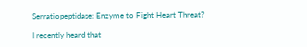Serratiopeptidase: Enzyme to Fight Heart Threat?

I recently heard that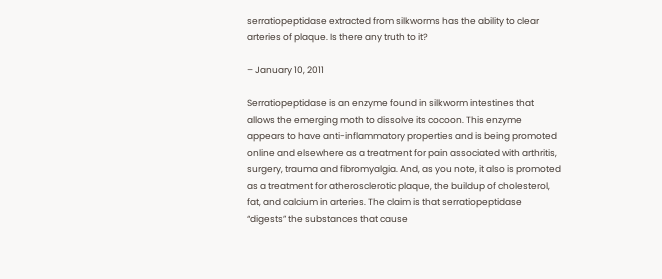serratiopeptidase extracted from silkworms has the ability to clear arteries of plaque. Is there any truth to it?

– January 10, 2011

Serratiopeptidase is an enzyme found in silkworm intestines that allows the emerging moth to dissolve its cocoon. This enzyme appears to have anti-inflammatory properties and is being promoted online and elsewhere as a treatment for pain associated with arthritis, surgery, trauma and fibromyalgia. And, as you note, it also is promoted as a treatment for atherosclerotic plaque, the buildup of cholesterol, fat, and calcium in arteries. The claim is that serratiopeptidase “digests” the substances that cause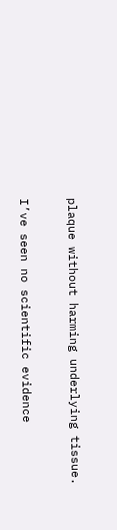plaque without harming underlying tissue.

I’ve seen no scientific evidence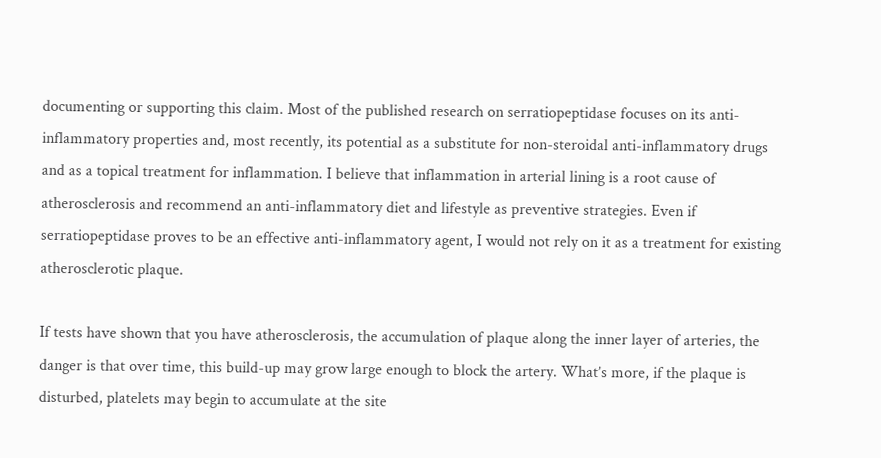documenting or supporting this claim. Most of the published research on serratiopeptidase focuses on its anti-inflammatory properties and, most recently, its potential as a substitute for non-steroidal anti-inflammatory drugs and as a topical treatment for inflammation. I believe that inflammation in arterial lining is a root cause of atherosclerosis and recommend an anti-inflammatory diet and lifestyle as preventive strategies. Even if serratiopeptidase proves to be an effective anti-inflammatory agent, I would not rely on it as a treatment for existing atherosclerotic plaque.

If tests have shown that you have atherosclerosis, the accumulation of plaque along the inner layer of arteries, the danger is that over time, this build-up may grow large enough to block the artery. What’s more, if the plaque is disturbed, platelets may begin to accumulate at the site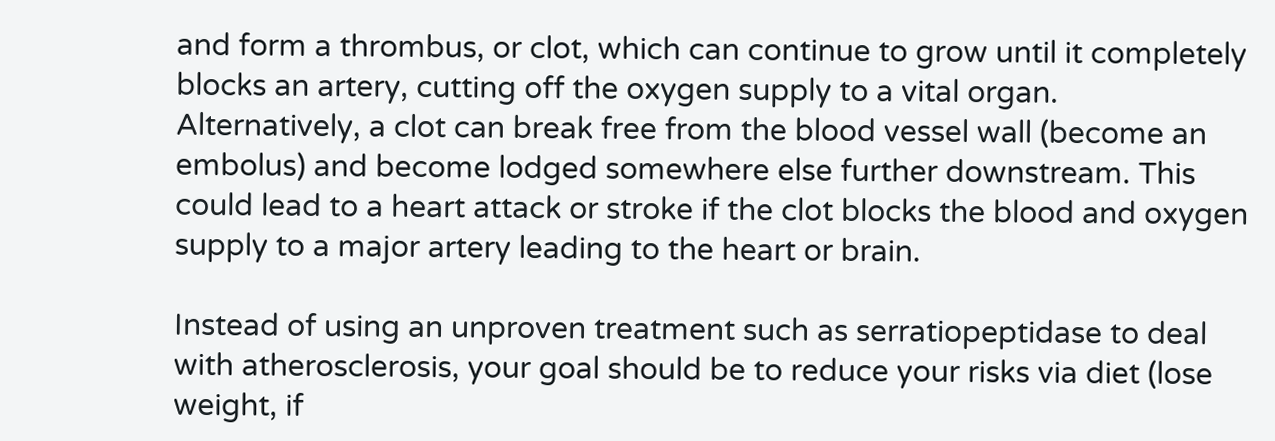and form a thrombus, or clot, which can continue to grow until it completely blocks an artery, cutting off the oxygen supply to a vital organ. Alternatively, a clot can break free from the blood vessel wall (become an embolus) and become lodged somewhere else further downstream. This could lead to a heart attack or stroke if the clot blocks the blood and oxygen supply to a major artery leading to the heart or brain.

Instead of using an unproven treatment such as serratiopeptidase to deal with atherosclerosis, your goal should be to reduce your risks via diet (lose weight, if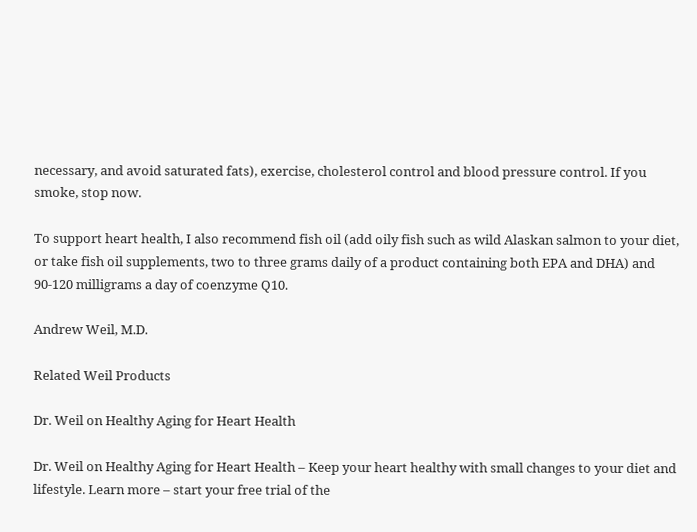necessary, and avoid saturated fats), exercise, cholesterol control and blood pressure control. If you smoke, stop now.

To support heart health, I also recommend fish oil (add oily fish such as wild Alaskan salmon to your diet, or take fish oil supplements, two to three grams daily of a product containing both EPA and DHA) and 90-120 milligrams a day of coenzyme Q10.

Andrew Weil, M.D.

Related Weil Products

Dr. Weil on Healthy Aging for Heart Health

Dr. Weil on Healthy Aging for Heart Health – Keep your heart healthy with small changes to your diet and lifestyle. Learn more – start your free trial of the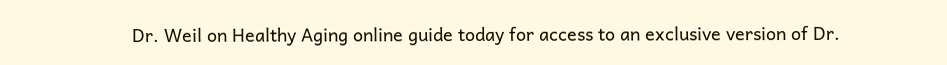Dr. Weil on Healthy Aging online guide today for access to an exclusive version of Dr.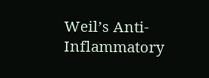Weil’s Anti-Inflammatory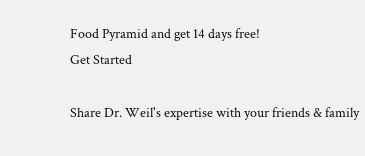Food Pyramid and get 14 days free!
Get Started

Share Dr. Weil's expertise with your friends & family